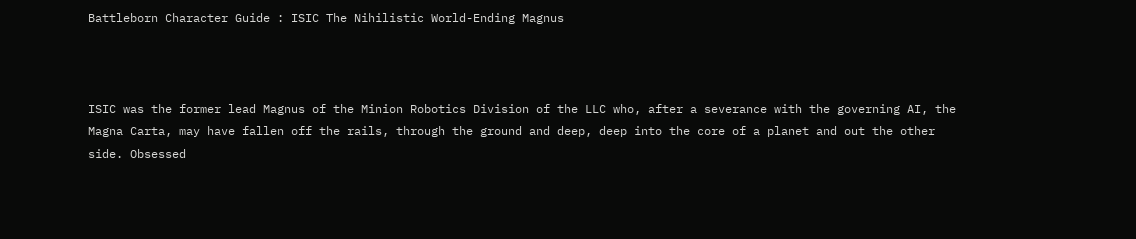Battleborn Character Guide : ISIC The Nihilistic World-Ending Magnus



ISIC was the former lead Magnus of the Minion Robotics Division of the LLC who, after a severance with the governing AI, the Magna Carta, may have fallen off the rails, through the ground and deep, deep into the core of a planet and out the other side. Obsessed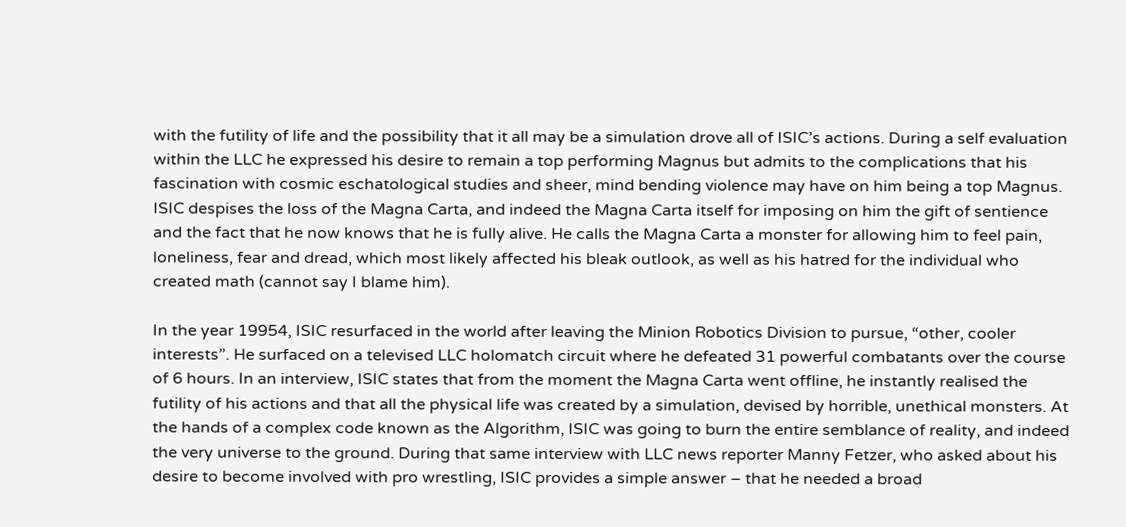with the futility of life and the possibility that it all may be a simulation drove all of ISIC’s actions. During a self evaluation within the LLC he expressed his desire to remain a top performing Magnus but admits to the complications that his fascination with cosmic eschatological studies and sheer, mind bending violence may have on him being a top Magnus. ISIC despises the loss of the Magna Carta, and indeed the Magna Carta itself for imposing on him the gift of sentience and the fact that he now knows that he is fully alive. He calls the Magna Carta a monster for allowing him to feel pain, loneliness, fear and dread, which most likely affected his bleak outlook, as well as his hatred for the individual who created math (cannot say I blame him).

In the year 19954, ISIC resurfaced in the world after leaving the Minion Robotics Division to pursue, “other, cooler interests”. He surfaced on a televised LLC holomatch circuit where he defeated 31 powerful combatants over the course of 6 hours. In an interview, ISIC states that from the moment the Magna Carta went offline, he instantly realised the futility of his actions and that all the physical life was created by a simulation, devised by horrible, unethical monsters. At the hands of a complex code known as the Algorithm, ISIC was going to burn the entire semblance of reality, and indeed the very universe to the ground. During that same interview with LLC news reporter Manny Fetzer, who asked about his desire to become involved with pro wrestling, ISIC provides a simple answer – that he needed a broad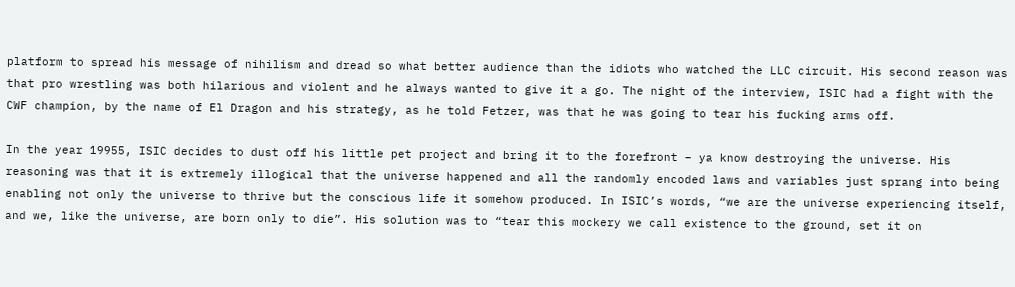platform to spread his message of nihilism and dread so what better audience than the idiots who watched the LLC circuit. His second reason was that pro wrestling was both hilarious and violent and he always wanted to give it a go. The night of the interview, ISIC had a fight with the CWF champion, by the name of El Dragon and his strategy, as he told Fetzer, was that he was going to tear his fucking arms off.

In the year 19955, ISIC decides to dust off his little pet project and bring it to the forefront – ya know destroying the universe. His reasoning was that it is extremely illogical that the universe happened and all the randomly encoded laws and variables just sprang into being enabling not only the universe to thrive but the conscious life it somehow produced. In ISIC’s words, “we are the universe experiencing itself, and we, like the universe, are born only to die”. His solution was to “tear this mockery we call existence to the ground, set it on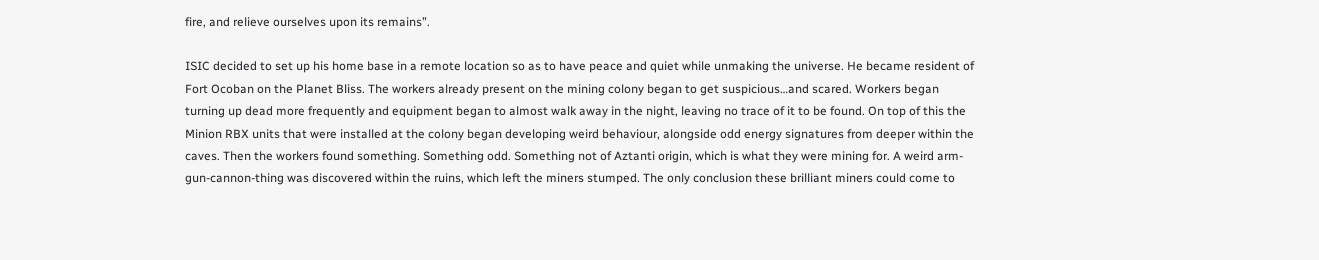fire, and relieve ourselves upon its remains”.

ISIC decided to set up his home base in a remote location so as to have peace and quiet while unmaking the universe. He became resident of Fort Ocoban on the Planet Bliss. The workers already present on the mining colony began to get suspicious…and scared. Workers began turning up dead more frequently and equipment began to almost walk away in the night, leaving no trace of it to be found. On top of this the Minion RBX units that were installed at the colony began developing weird behaviour, alongside odd energy signatures from deeper within the caves. Then the workers found something. Something odd. Something not of Aztanti origin, which is what they were mining for. A weird arm-gun-cannon-thing was discovered within the ruins, which left the miners stumped. The only conclusion these brilliant miners could come to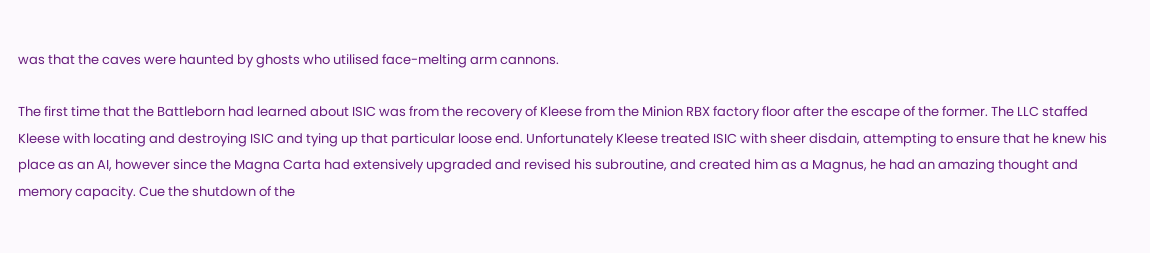was that the caves were haunted by ghosts who utilised face-melting arm cannons.

The first time that the Battleborn had learned about ISIC was from the recovery of Kleese from the Minion RBX factory floor after the escape of the former. The LLC staffed Kleese with locating and destroying ISIC and tying up that particular loose end. Unfortunately Kleese treated ISIC with sheer disdain, attempting to ensure that he knew his place as an AI, however since the Magna Carta had extensively upgraded and revised his subroutine, and created him as a Magnus, he had an amazing thought and memory capacity. Cue the shutdown of the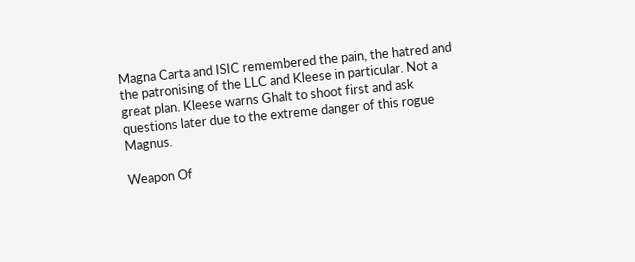Magna Carta and ISIC remembered the pain, the hatred and the patronising of the LLC and Kleese in particular. Not a great plan. Kleese warns Ghalt to shoot first and ask questions later due to the extreme danger of this rogue Magnus.

Weapon Of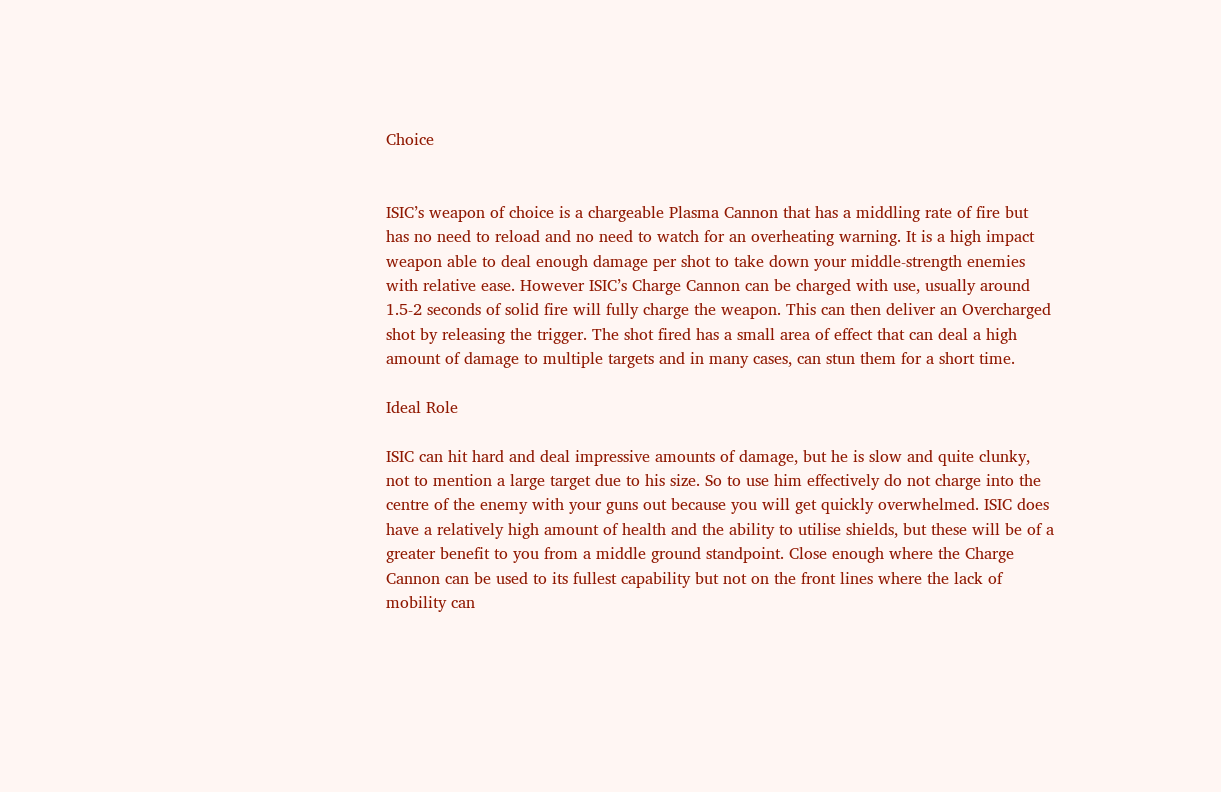Choice


ISIC’s weapon of choice is a chargeable Plasma Cannon that has a middling rate of fire but has no need to reload and no need to watch for an overheating warning. It is a high impact weapon able to deal enough damage per shot to take down your middle-strength enemies with relative ease. However ISIC’s Charge Cannon can be charged with use, usually around 1.5-2 seconds of solid fire will fully charge the weapon. This can then deliver an Overcharged shot by releasing the trigger. The shot fired has a small area of effect that can deal a high amount of damage to multiple targets and in many cases, can stun them for a short time.

Ideal Role

ISIC can hit hard and deal impressive amounts of damage, but he is slow and quite clunky, not to mention a large target due to his size. So to use him effectively do not charge into the centre of the enemy with your guns out because you will get quickly overwhelmed. ISIC does have a relatively high amount of health and the ability to utilise shields, but these will be of a greater benefit to you from a middle ground standpoint. Close enough where the Charge Cannon can be used to its fullest capability but not on the front lines where the lack of mobility can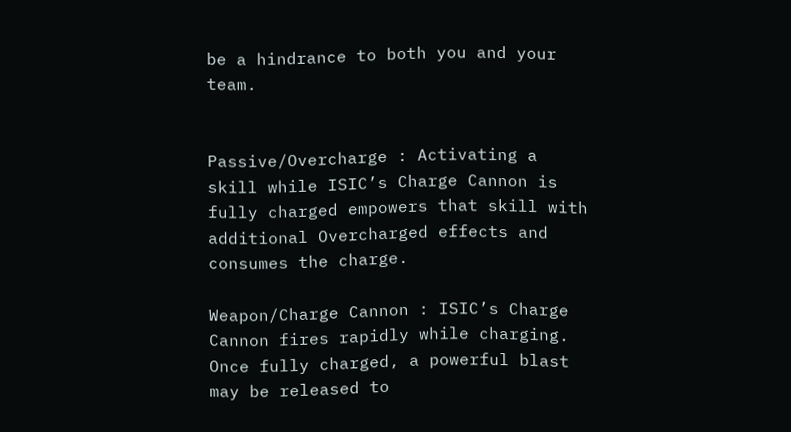be a hindrance to both you and your team.


Passive/Overcharge : Activating a skill while ISIC’s Charge Cannon is fully charged empowers that skill with additional Overcharged effects and consumes the charge.

Weapon/Charge Cannon : ISIC’s Charge Cannon fires rapidly while charging. Once fully charged, a powerful blast may be released to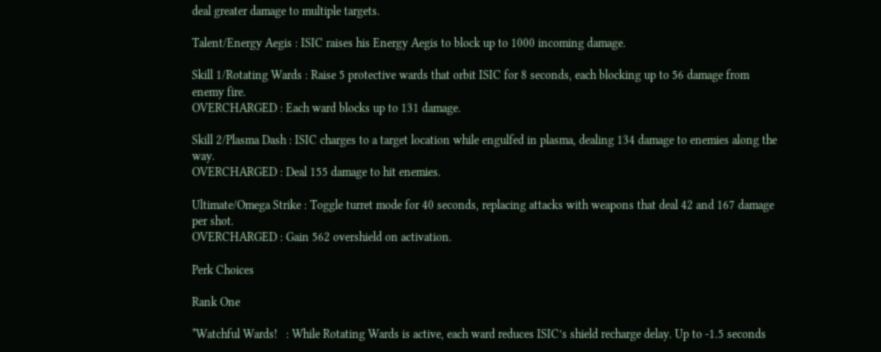deal greater damage to multiple targets.

Talent/Energy Aegis : ISIC raises his Energy Aegis to block up to 1000 incoming damage.

Skill 1/Rotating Wards : Raise 5 protective wards that orbit ISIC for 8 seconds, each blocking up to 56 damage from enemy fire.
OVERCHARGED : Each ward blocks up to 131 damage.

Skill 2/Plasma Dash : ISIC charges to a target location while engulfed in plasma, dealing 134 damage to enemies along the way.
OVERCHARGED : Deal 155 damage to hit enemies.

Ultimate/Omega Strike : Toggle turret mode for 40 seconds, replacing attacks with weapons that deal 42 and 167 damage per shot.
OVERCHARGED : Gain 562 overshield on activation.

Perk Choices

Rank One

*Watchful Wards!   : While Rotating Wards is active, each ward reduces ISIC’s shield recharge delay. Up to -1.5 seconds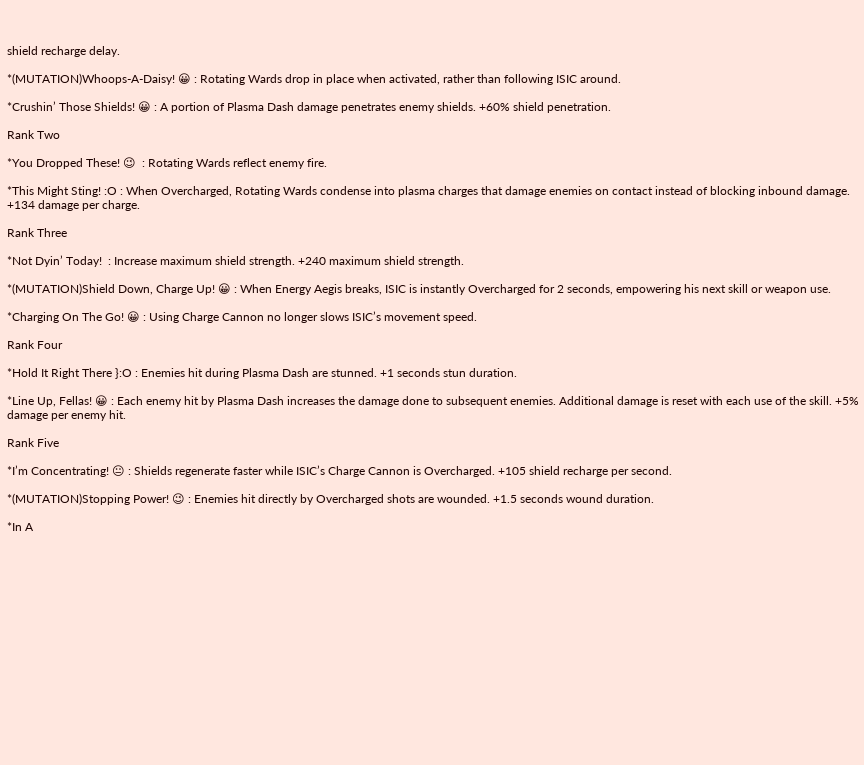shield recharge delay.

*(MUTATION)Whoops-A-Daisy! 😀 : Rotating Wards drop in place when activated, rather than following ISIC around.

*Crushin’ Those Shields! 😀 : A portion of Plasma Dash damage penetrates enemy shields. +60% shield penetration.

Rank Two

*You Dropped These! 😉  : Rotating Wards reflect enemy fire.

*This Might Sting! :O : When Overcharged, Rotating Wards condense into plasma charges that damage enemies on contact instead of blocking inbound damage. +134 damage per charge.

Rank Three

*Not Dyin’ Today!  : Increase maximum shield strength. +240 maximum shield strength.

*(MUTATION)Shield Down, Charge Up! 😀 : When Energy Aegis breaks, ISIC is instantly Overcharged for 2 seconds, empowering his next skill or weapon use.

*Charging On The Go! 😀 : Using Charge Cannon no longer slows ISIC’s movement speed.

Rank Four

*Hold It Right There }:O : Enemies hit during Plasma Dash are stunned. +1 seconds stun duration.

*Line Up, Fellas! 😀 : Each enemy hit by Plasma Dash increases the damage done to subsequent enemies. Additional damage is reset with each use of the skill. +5% damage per enemy hit.

Rank Five

*I’m Concentrating! 😐 : Shields regenerate faster while ISIC’s Charge Cannon is Overcharged. +105 shield recharge per second.

*(MUTATION)Stopping Power! 😉 : Enemies hit directly by Overcharged shots are wounded. +1.5 seconds wound duration.

*In A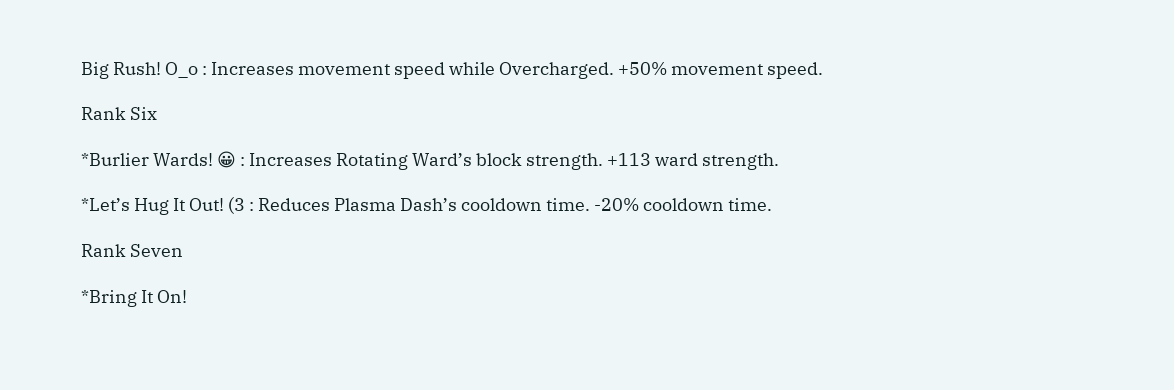Big Rush! O_o : Increases movement speed while Overcharged. +50% movement speed.

Rank Six

*Burlier Wards! 😀 : Increases Rotating Ward’s block strength. +113 ward strength.

*Let’s Hug It Out! (3 : Reduces Plasma Dash’s cooldown time. -20% cooldown time.

Rank Seven

*Bring It On!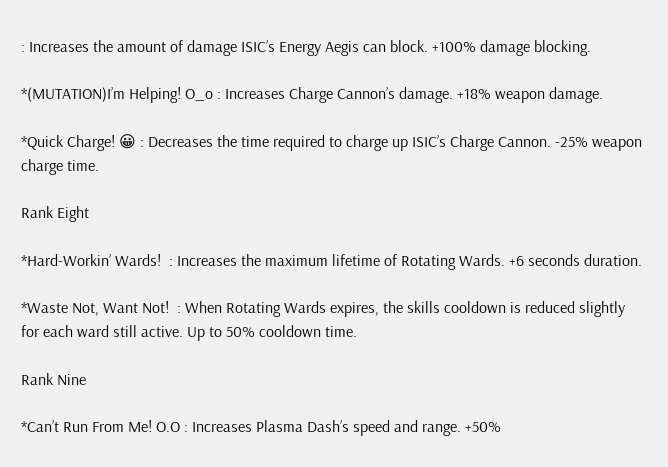: Increases the amount of damage ISIC’s Energy Aegis can block. +100% damage blocking.

*(MUTATION)I’m Helping! O_o : Increases Charge Cannon’s damage. +18% weapon damage.

*Quick Charge! 😀 : Decreases the time required to charge up ISIC’s Charge Cannon. -25% weapon charge time.

Rank Eight

*Hard-Workin’ Wards!  : Increases the maximum lifetime of Rotating Wards. +6 seconds duration.

*Waste Not, Want Not!  : When Rotating Wards expires, the skills cooldown is reduced slightly for each ward still active. Up to 50% cooldown time.

Rank Nine

*Can’t Run From Me! O.O : Increases Plasma Dash’s speed and range. +50%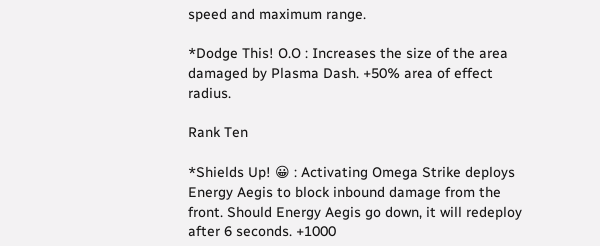speed and maximum range.

*Dodge This! O.O : Increases the size of the area damaged by Plasma Dash. +50% area of effect radius.

Rank Ten

*Shields Up! 😀 : Activating Omega Strike deploys Energy Aegis to block inbound damage from the front. Should Energy Aegis go down, it will redeploy after 6 seconds. +1000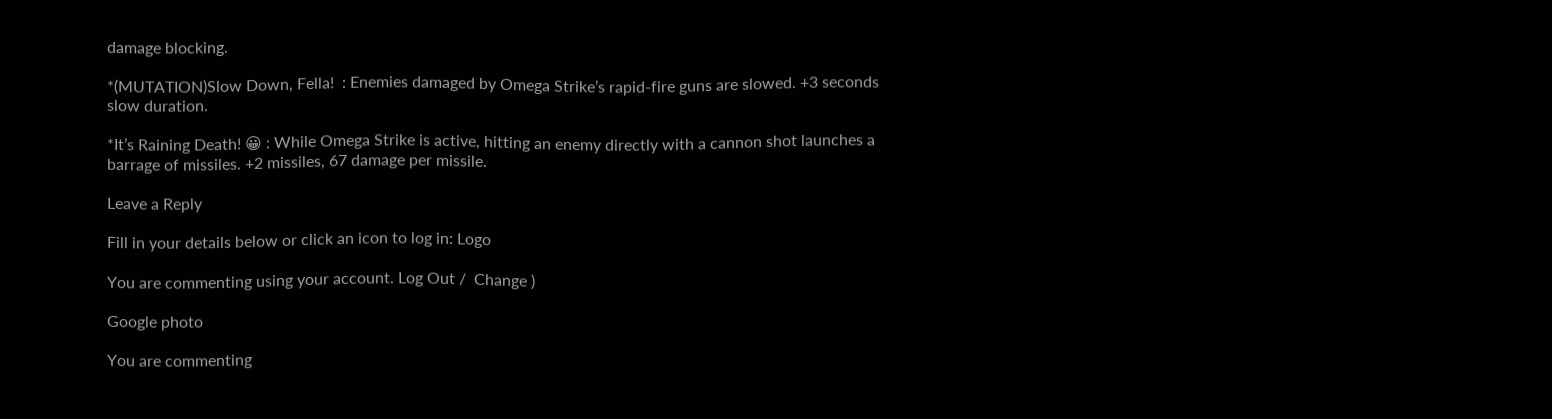damage blocking.

*(MUTATION)Slow Down, Fella!  : Enemies damaged by Omega Strike’s rapid-fire guns are slowed. +3 seconds slow duration.

*It’s Raining Death! 😀 : While Omega Strike is active, hitting an enemy directly with a cannon shot launches a barrage of missiles. +2 missiles, 67 damage per missile.

Leave a Reply

Fill in your details below or click an icon to log in: Logo

You are commenting using your account. Log Out /  Change )

Google photo

You are commenting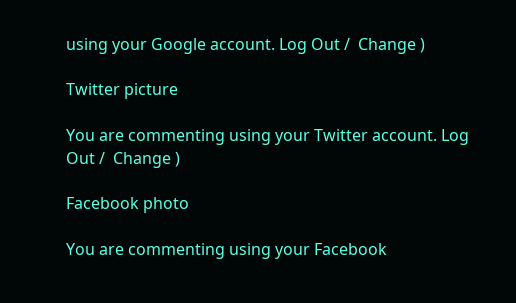using your Google account. Log Out /  Change )

Twitter picture

You are commenting using your Twitter account. Log Out /  Change )

Facebook photo

You are commenting using your Facebook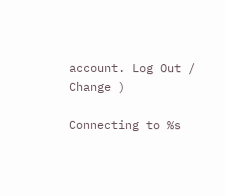account. Log Out /  Change )

Connecting to %s